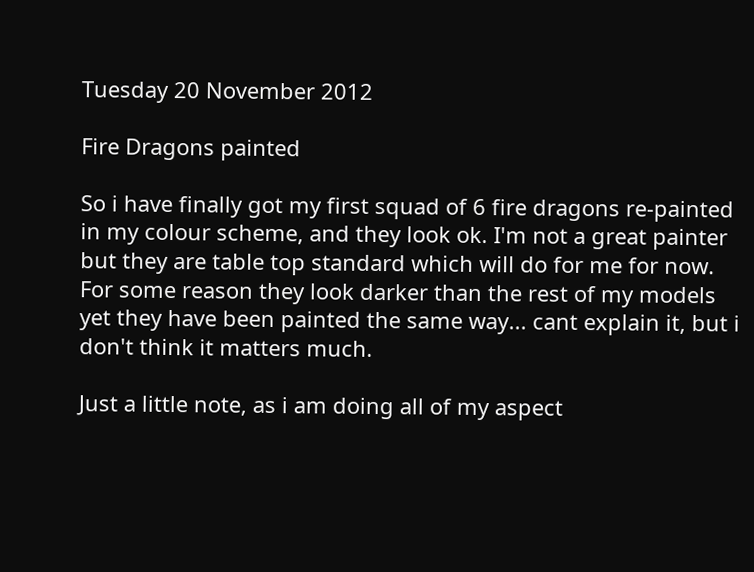Tuesday 20 November 2012

Fire Dragons painted

So i have finally got my first squad of 6 fire dragons re-painted in my colour scheme, and they look ok. I'm not a great painter but they are table top standard which will do for me for now. For some reason they look darker than the rest of my models yet they have been painted the same way... cant explain it, but i don't think it matters much.

Just a little note, as i am doing all of my aspect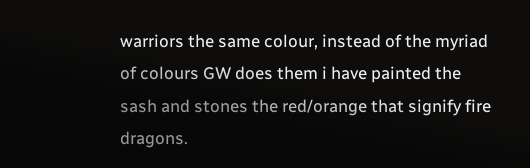warriors the same colour, instead of the myriad of colours GW does them i have painted the sash and stones the red/orange that signify fire dragons.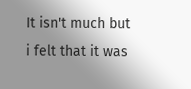It isn't much but i felt that it was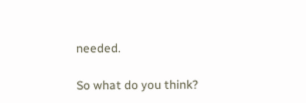needed.

So what do you think?